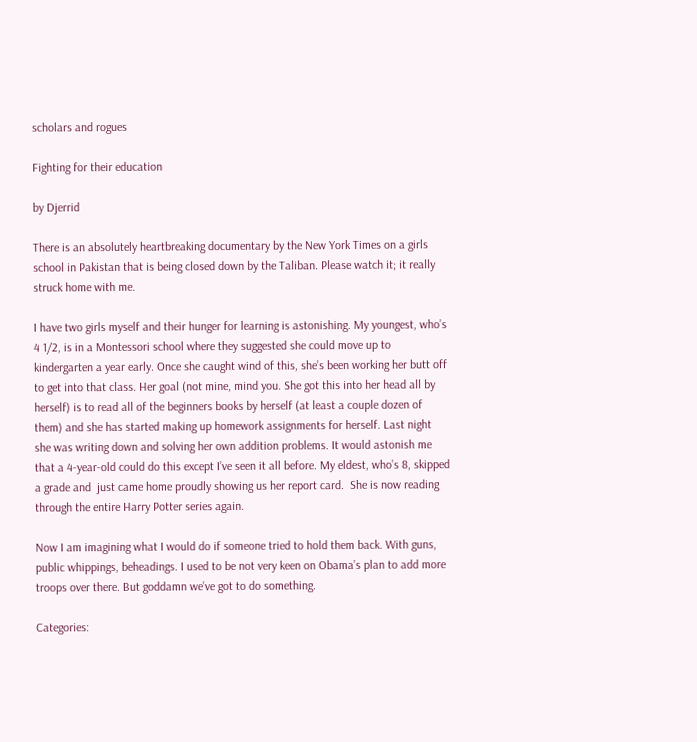scholars and rogues

Fighting for their education

by Djerrid

There is an absolutely heartbreaking documentary by the New York Times on a girls school in Pakistan that is being closed down by the Taliban. Please watch it; it really struck home with me.

I have two girls myself and their hunger for learning is astonishing. My youngest, who’s 4 1/2, is in a Montessori school where they suggested she could move up to kindergarten a year early. Once she caught wind of this, she’s been working her butt off to get into that class. Her goal (not mine, mind you. She got this into her head all by herself) is to read all of the beginners books by herself (at least a couple dozen of them) and she has started making up homework assignments for herself. Last night she was writing down and solving her own addition problems. It would astonish me that a 4-year-old could do this except I’ve seen it all before. My eldest, who’s 8, skipped a grade and  just came home proudly showing us her report card.  She is now reading through the entire Harry Potter series again.

Now I am imagining what I would do if someone tried to hold them back. With guns, public whippings, beheadings. I used to be not very keen on Obama’s plan to add more troops over there. But goddamn we’ve got to do something.

Categories: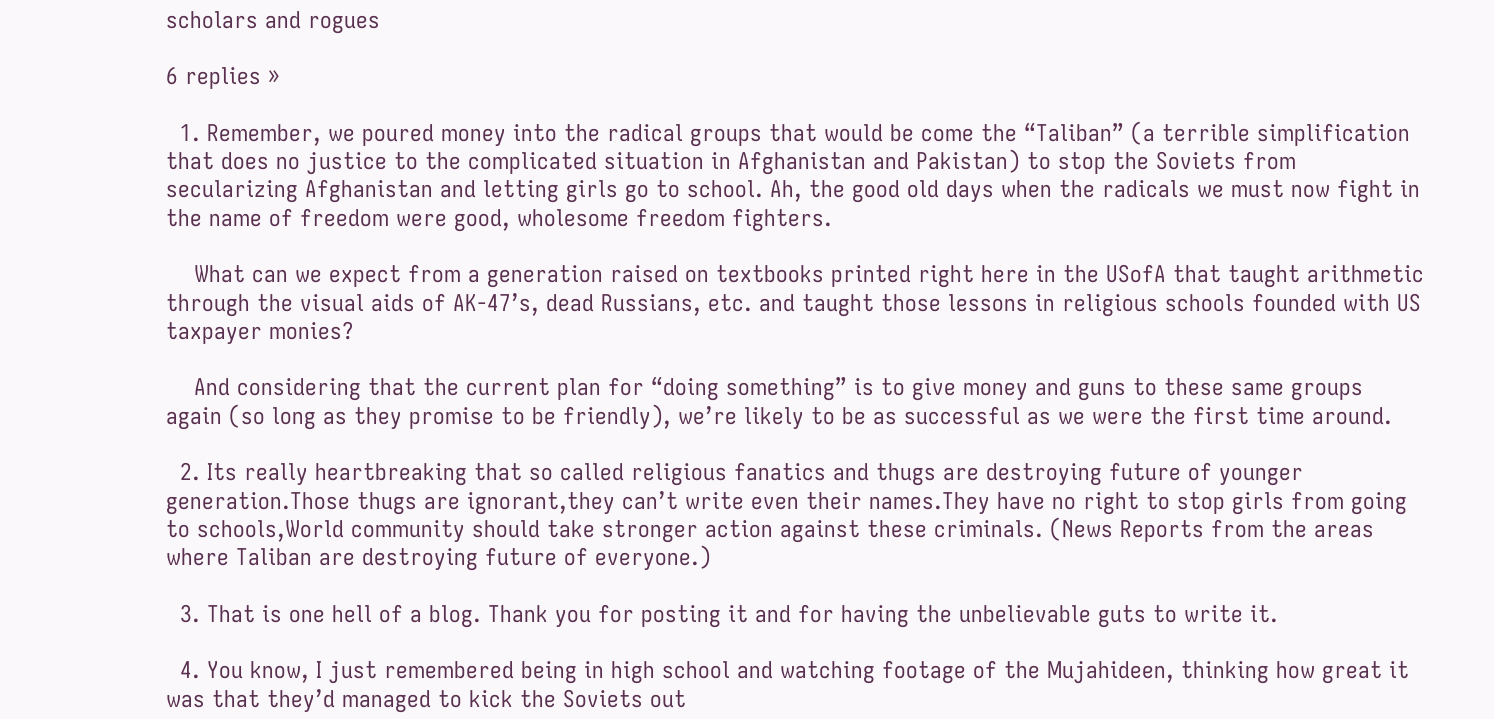scholars and rogues

6 replies »

  1. Remember, we poured money into the radical groups that would be come the “Taliban” (a terrible simplification that does no justice to the complicated situation in Afghanistan and Pakistan) to stop the Soviets from secularizing Afghanistan and letting girls go to school. Ah, the good old days when the radicals we must now fight in the name of freedom were good, wholesome freedom fighters.

    What can we expect from a generation raised on textbooks printed right here in the USofA that taught arithmetic through the visual aids of AK-47’s, dead Russians, etc. and taught those lessons in religious schools founded with US taxpayer monies?

    And considering that the current plan for “doing something” is to give money and guns to these same groups again (so long as they promise to be friendly), we’re likely to be as successful as we were the first time around.

  2. Its really heartbreaking that so called religious fanatics and thugs are destroying future of younger generation.Those thugs are ignorant,they can’t write even their names.They have no right to stop girls from going to schools,World community should take stronger action against these criminals. (News Reports from the areas where Taliban are destroying future of everyone.)

  3. That is one hell of a blog. Thank you for posting it and for having the unbelievable guts to write it.

  4. You know, I just remembered being in high school and watching footage of the Mujahideen, thinking how great it was that they’d managed to kick the Soviets out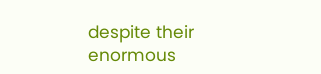despite their enormous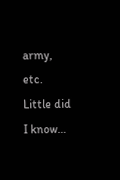army, etc. Little did I know…